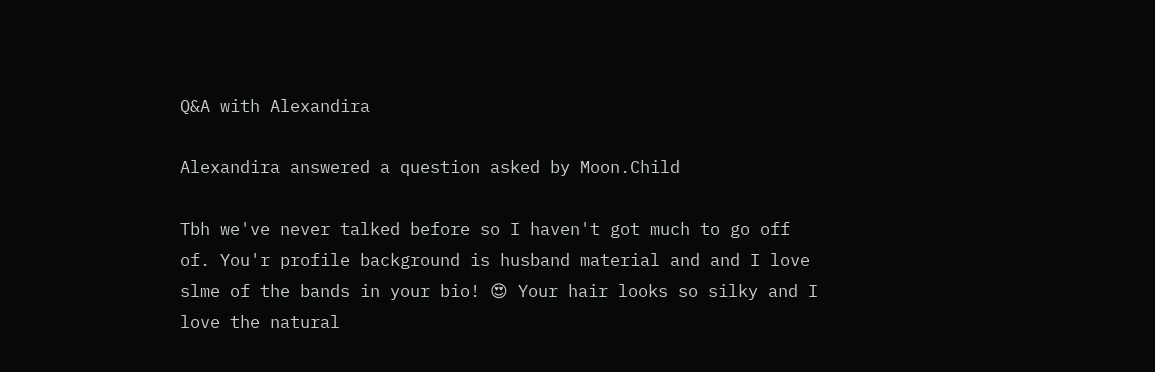Q&A with Alexandira

Alexandira answered a question asked by Moon.Child

Tbh we've never talked before so I haven't got much to go off of. You'r profile background is husband material and and I love slme of the bands in your bio! 😍 Your hair looks so silky and I love the natural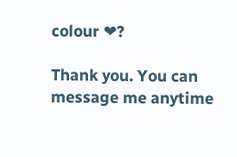colour ❤?

Thank you. You can message me anytime